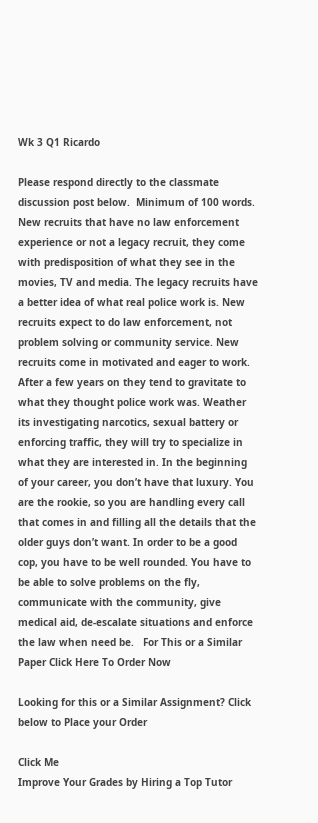Wk 3 Q1 Ricardo

Please respond directly to the classmate discussion post below.  Minimum of 100 words. New recruits that have no law enforcement experience or not a legacy recruit, they come with predisposition of what they see in the movies, TV and media. The legacy recruits have a better idea of what real police work is. New recruits expect to do law enforcement, not problem solving or community service. New recruits come in motivated and eager to work. After a few years on they tend to gravitate to what they thought police work was. Weather its investigating narcotics, sexual battery or enforcing traffic, they will try to specialize in what they are interested in. In the beginning of your career, you don’t have that luxury. You are the rookie, so you are handling every call that comes in and filling all the details that the older guys don’t want. In order to be a good cop, you have to be well rounded. You have to be able to solve problems on the fly, communicate with the community, give medical aid, de-escalate situations and enforce the law when need be.   For This or a Similar Paper Click Here To Order Now

Looking for this or a Similar Assignment? Click below to Place your Order

Click Me
Improve Your Grades by Hiring a Top Tutor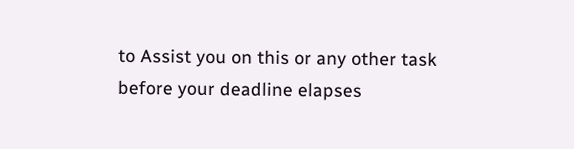to Assist you on this or any other task before your deadline elapses